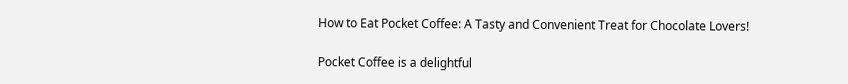How to Eat Pocket Coffee: A Tasty and Convenient Treat for Chocolate Lovers!

Pocket Coffee is a delightful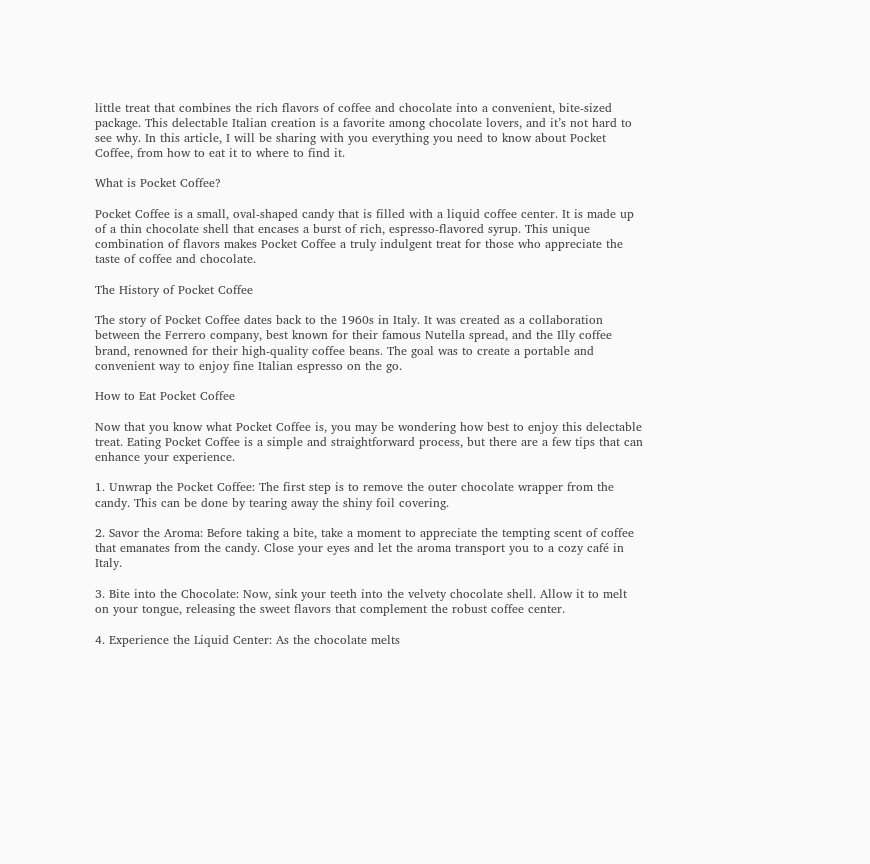little treat that combines the rich flavors of coffee and chocolate into a convenient, bite-sized package. This delectable Italian creation is a favorite among chocolate lovers, and it’s not hard to see why. In this article, I will be sharing with you everything you need to know about Pocket Coffee, from how to eat it to where to find it.

What is Pocket Coffee?

Pocket Coffee is a small, oval-shaped candy that is filled with a liquid coffee center. It is made up of a thin chocolate shell that encases a burst of rich, espresso-flavored syrup. This unique combination of flavors makes Pocket Coffee a truly indulgent treat for those who appreciate the taste of coffee and chocolate.

The History of Pocket Coffee

The story of Pocket Coffee dates back to the 1960s in Italy. It was created as a collaboration between the Ferrero company, best known for their famous Nutella spread, and the Illy coffee brand, renowned for their high-quality coffee beans. The goal was to create a portable and convenient way to enjoy fine Italian espresso on the go.

How to Eat Pocket Coffee

Now that you know what Pocket Coffee is, you may be wondering how best to enjoy this delectable treat. Eating Pocket Coffee is a simple and straightforward process, but there are a few tips that can enhance your experience.

1. Unwrap the Pocket Coffee: The first step is to remove the outer chocolate wrapper from the candy. This can be done by tearing away the shiny foil covering.

2. Savor the Aroma: Before taking a bite, take a moment to appreciate the tempting scent of coffee that emanates from the candy. Close your eyes and let the aroma transport you to a cozy café in Italy.

3. Bite into the Chocolate: Now, sink your teeth into the velvety chocolate shell. Allow it to melt on your tongue, releasing the sweet flavors that complement the robust coffee center.

4. Experience the Liquid Center: As the chocolate melts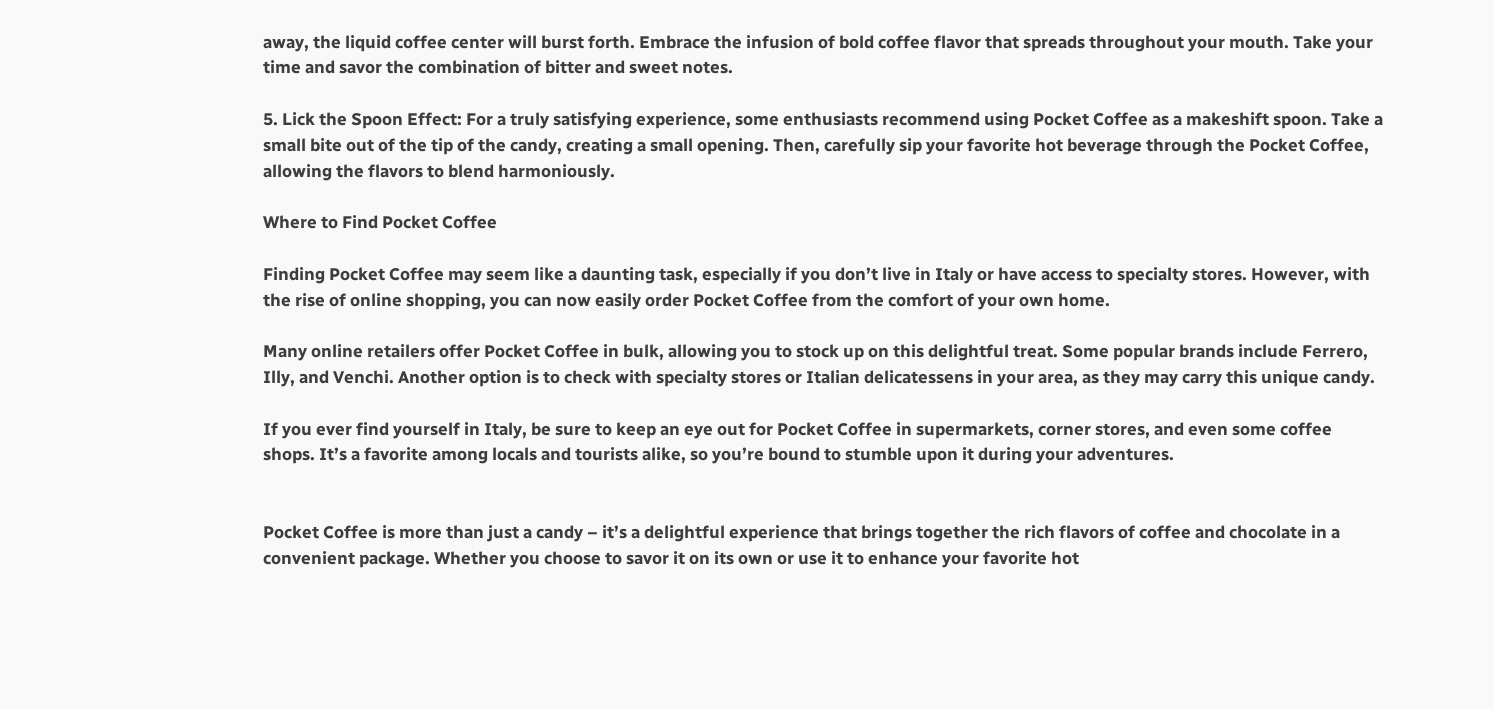away, the liquid coffee center will burst forth. Embrace the infusion of bold coffee flavor that spreads throughout your mouth. Take your time and savor the combination of bitter and sweet notes.

5. Lick the Spoon Effect: For a truly satisfying experience, some enthusiasts recommend using Pocket Coffee as a makeshift spoon. Take a small bite out of the tip of the candy, creating a small opening. Then, carefully sip your favorite hot beverage through the Pocket Coffee, allowing the flavors to blend harmoniously.

Where to Find Pocket Coffee

Finding Pocket Coffee may seem like a daunting task, especially if you don’t live in Italy or have access to specialty stores. However, with the rise of online shopping, you can now easily order Pocket Coffee from the comfort of your own home.

Many online retailers offer Pocket Coffee in bulk, allowing you to stock up on this delightful treat. Some popular brands include Ferrero, Illy, and Venchi. Another option is to check with specialty stores or Italian delicatessens in your area, as they may carry this unique candy.

If you ever find yourself in Italy, be sure to keep an eye out for Pocket Coffee in supermarkets, corner stores, and even some coffee shops. It’s a favorite among locals and tourists alike, so you’re bound to stumble upon it during your adventures.


Pocket Coffee is more than just a candy – it’s a delightful experience that brings together the rich flavors of coffee and chocolate in a convenient package. Whether you choose to savor it on its own or use it to enhance your favorite hot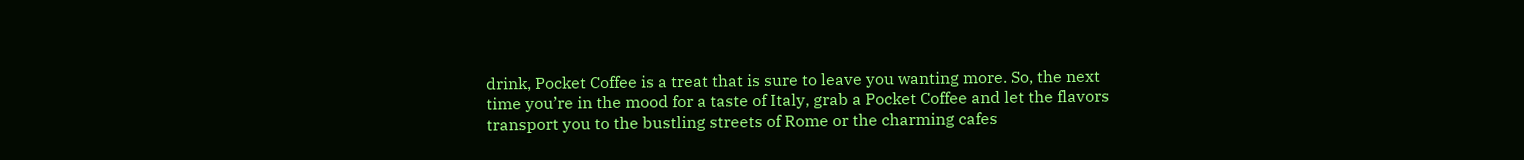drink, Pocket Coffee is a treat that is sure to leave you wanting more. So, the next time you’re in the mood for a taste of Italy, grab a Pocket Coffee and let the flavors transport you to the bustling streets of Rome or the charming cafes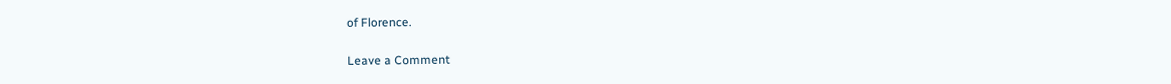of Florence.

Leave a Comment